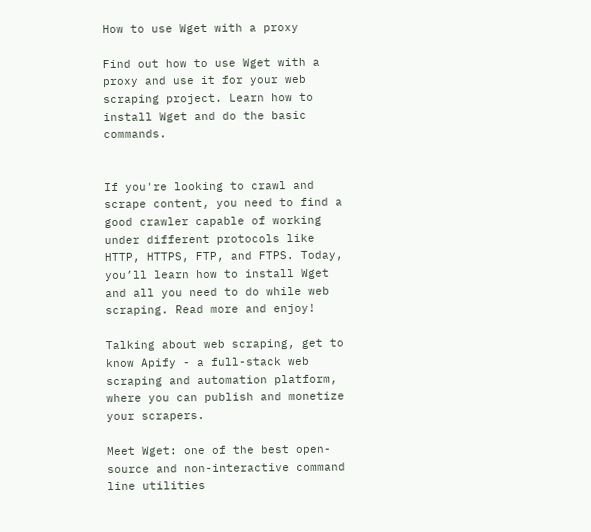How to use Wget with a proxy

Find out how to use Wget with a proxy and use it for your web scraping project. Learn how to install Wget and do the basic commands.


If you're looking to crawl and scrape content, you need to find a good crawler capable of working under different protocols like HTTP, HTTPS, FTP, and FTPS. Today, you’ll learn how to install Wget and all you need to do while web scraping. Read more and enjoy!

Talking about web scraping, get to know Apify - a full-stack web scraping and automation platform, where you can publish and monetize your scrapers.

Meet Wget: one of the best open-source and non-interactive command line utilities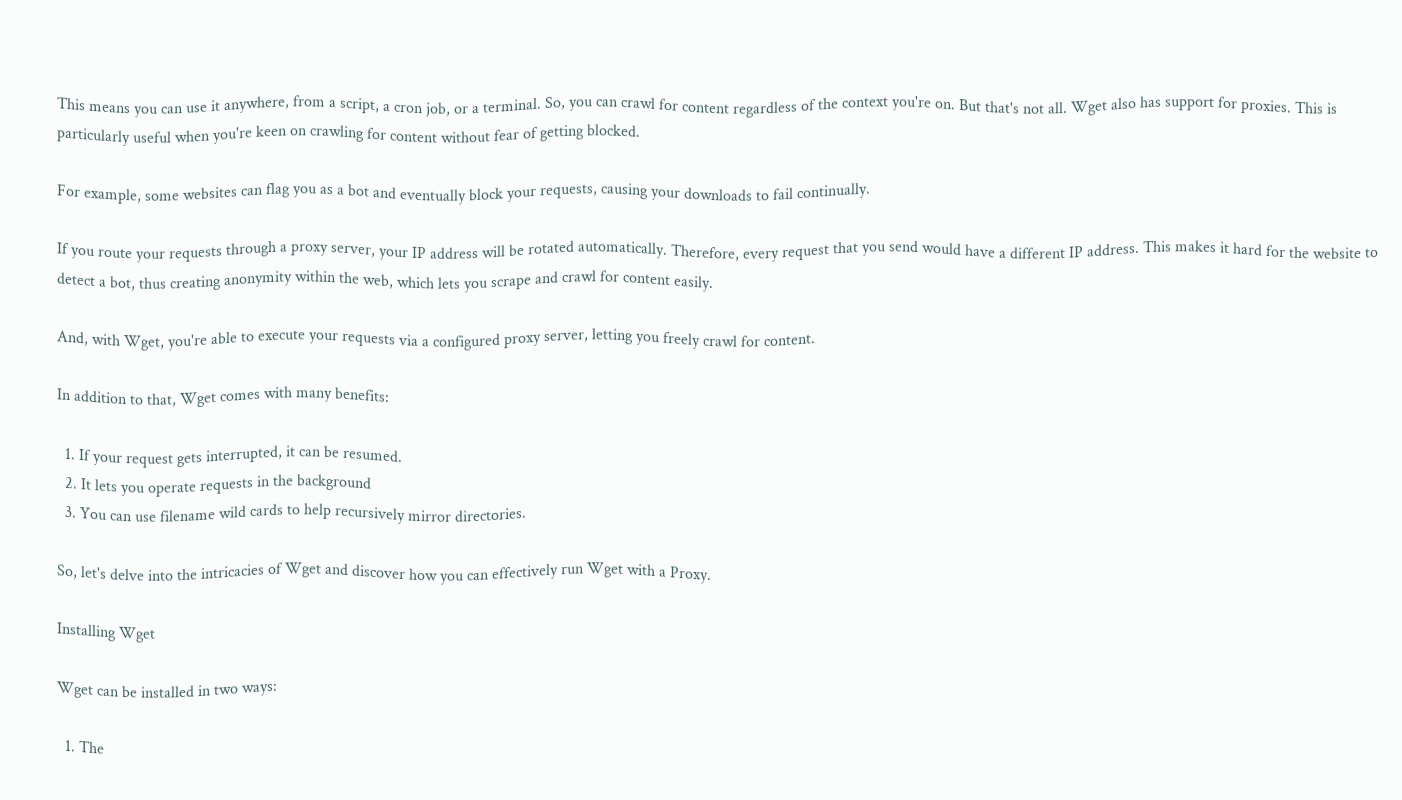This means you can use it anywhere, from a script, a cron job, or a terminal. So, you can crawl for content regardless of the context you're on. But that's not all. Wget also has support for proxies. This is particularly useful when you're keen on crawling for content without fear of getting blocked.

For example, some websites can flag you as a bot and eventually block your requests, causing your downloads to fail continually.

If you route your requests through a proxy server, your IP address will be rotated automatically. Therefore, every request that you send would have a different IP address. This makes it hard for the website to detect a bot, thus creating anonymity within the web, which lets you scrape and crawl for content easily.

And, with Wget, you're able to execute your requests via a configured proxy server, letting you freely crawl for content.

In addition to that, Wget comes with many benefits:

  1. If your request gets interrupted, it can be resumed.
  2. It lets you operate requests in the background
  3. You can use filename wild cards to help recursively mirror directories.

So, let's delve into the intricacies of Wget and discover how you can effectively run Wget with a Proxy.

Installing Wget

Wget can be installed in two ways:

  1. The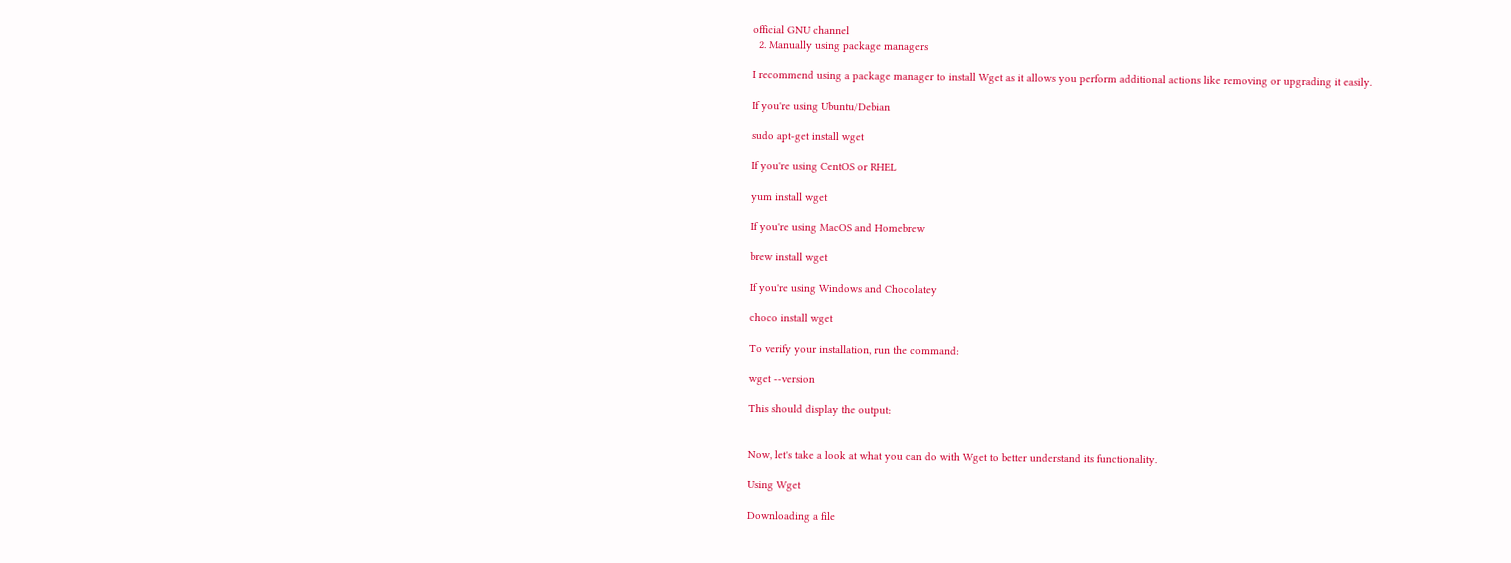official GNU channel
  2. Manually using package managers

I recommend using a package manager to install Wget as it allows you perform additional actions like removing or upgrading it easily.

If you're using Ubuntu/Debian

sudo apt-get install wget

If you're using CentOS or RHEL

yum install wget

If you're using MacOS and Homebrew

brew install wget

If you're using Windows and Chocolatey

choco install wget

To verify your installation, run the command:

wget --version

This should display the output:


Now, let's take a look at what you can do with Wget to better understand its functionality.

Using Wget

Downloading a file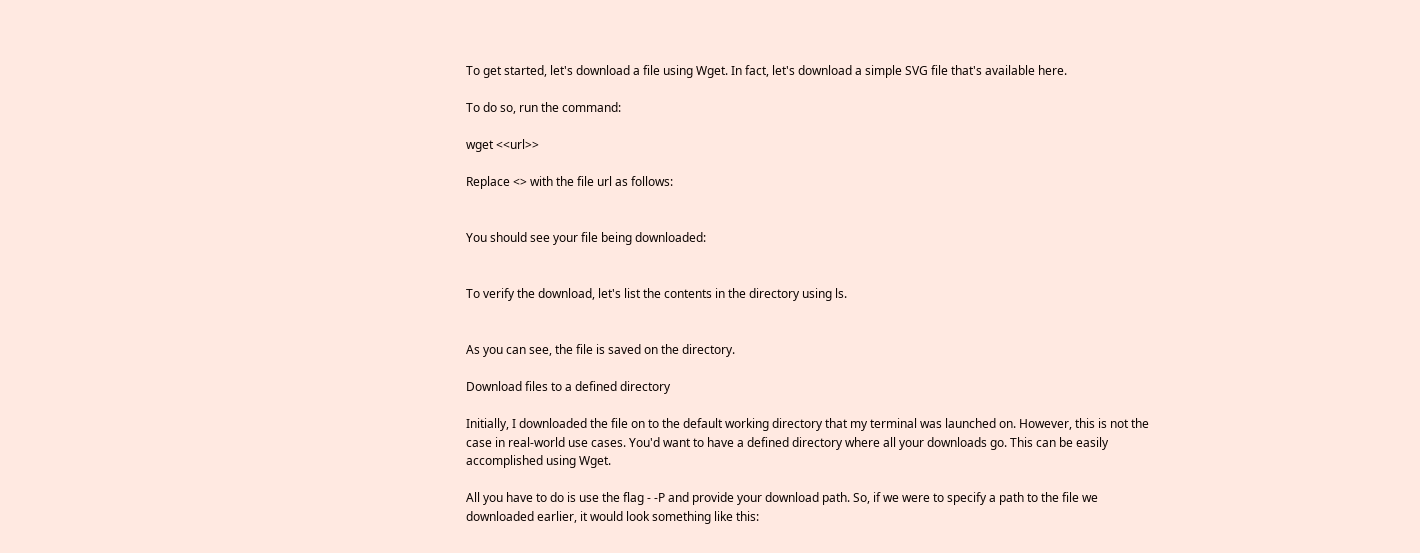To get started, let's download a file using Wget. In fact, let's download a simple SVG file that's available here.

To do so, run the command:

wget <<url>>

Replace <> with the file url as follows:


You should see your file being downloaded:


To verify the download, let's list the contents in the directory using ls.


As you can see, the file is saved on the directory.

Download files to a defined directory

Initially, I downloaded the file on to the default working directory that my terminal was launched on. However, this is not the case in real-world use cases. You'd want to have a defined directory where all your downloads go. This can be easily accomplished using Wget.

All you have to do is use the flag - -P and provide your download path. So, if we were to specify a path to the file we downloaded earlier, it would look something like this: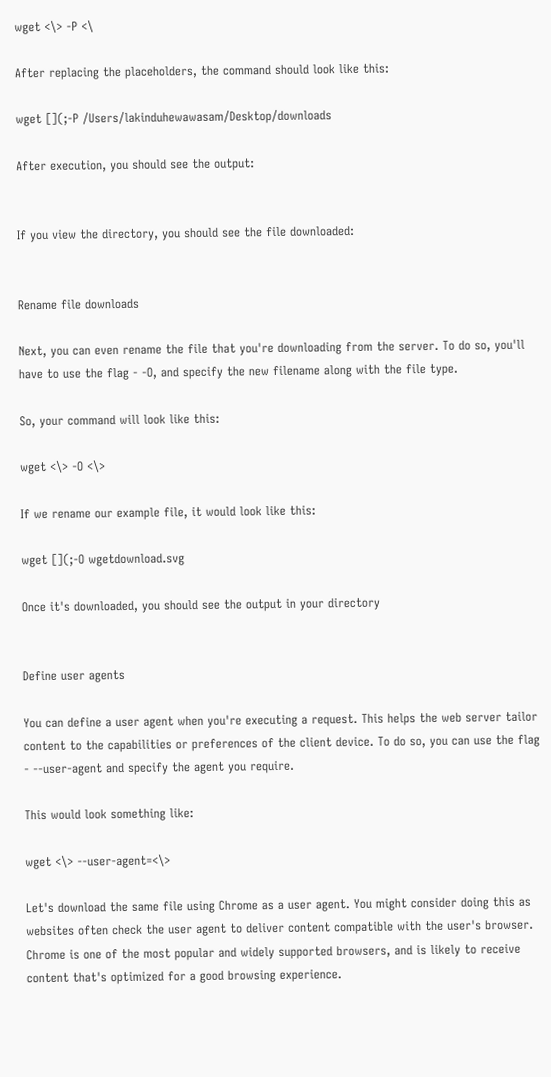wget <\> -P <\

After replacing the placeholders, the command should look like this:

wget [](;-P /Users/lakinduhewawasam/Desktop/downloads

After execution, you should see the output:


If you view the directory, you should see the file downloaded:


Rename file downloads

Next, you can even rename the file that you're downloading from the server. To do so, you'll have to use the flag - -O, and specify the new filename along with the file type.

So, your command will look like this:

wget <\> -O <\>

If we rename our example file, it would look like this:

wget [](;-O wgetdownload.svg

Once it's downloaded, you should see the output in your directory


Define user agents

You can define a user agent when you're executing a request. This helps the web server tailor content to the capabilities or preferences of the client device. To do so, you can use the flag - --user-agent and specify the agent you require.

This would look something like:

wget <\> --user-agent=<\>

Let's download the same file using Chrome as a user agent. You might consider doing this as websites often check the user agent to deliver content compatible with the user's browser. Chrome is one of the most popular and widely supported browsers, and is likely to receive content that's optimized for a good browsing experience.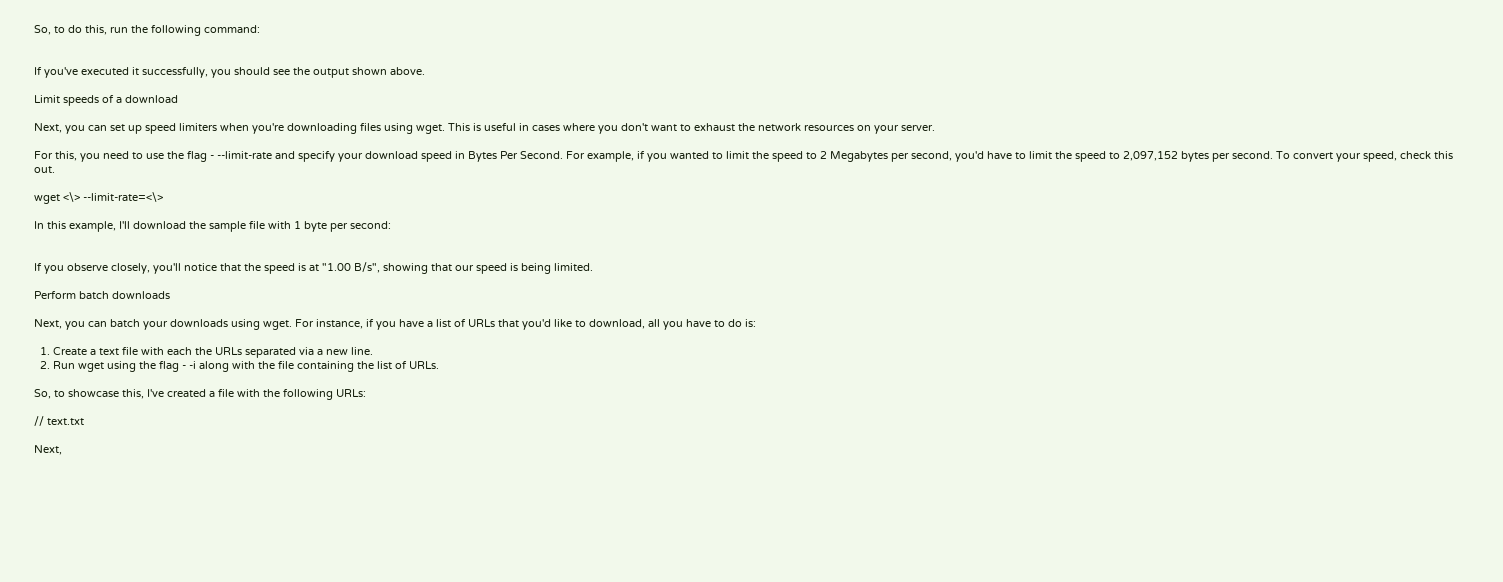So, to do this, run the following command:


If you've executed it successfully, you should see the output shown above.

Limit speeds of a download

Next, you can set up speed limiters when you're downloading files using wget. This is useful in cases where you don't want to exhaust the network resources on your server.

For this, you need to use the flag - --limit-rate and specify your download speed in Bytes Per Second. For example, if you wanted to limit the speed to 2 Megabytes per second, you'd have to limit the speed to 2,097,152 bytes per second. To convert your speed, check this out.

wget <\> --limit-rate=<\>

In this example, I'll download the sample file with 1 byte per second:


If you observe closely, you'll notice that the speed is at "1.00 B/s", showing that our speed is being limited.

Perform batch downloads

Next, you can batch your downloads using wget. For instance, if you have a list of URLs that you'd like to download, all you have to do is:

  1. Create a text file with each the URLs separated via a new line.
  2. Run wget using the flag - -i along with the file containing the list of URLs.

So, to showcase this, I've created a file with the following URLs:

// text.txt

Next,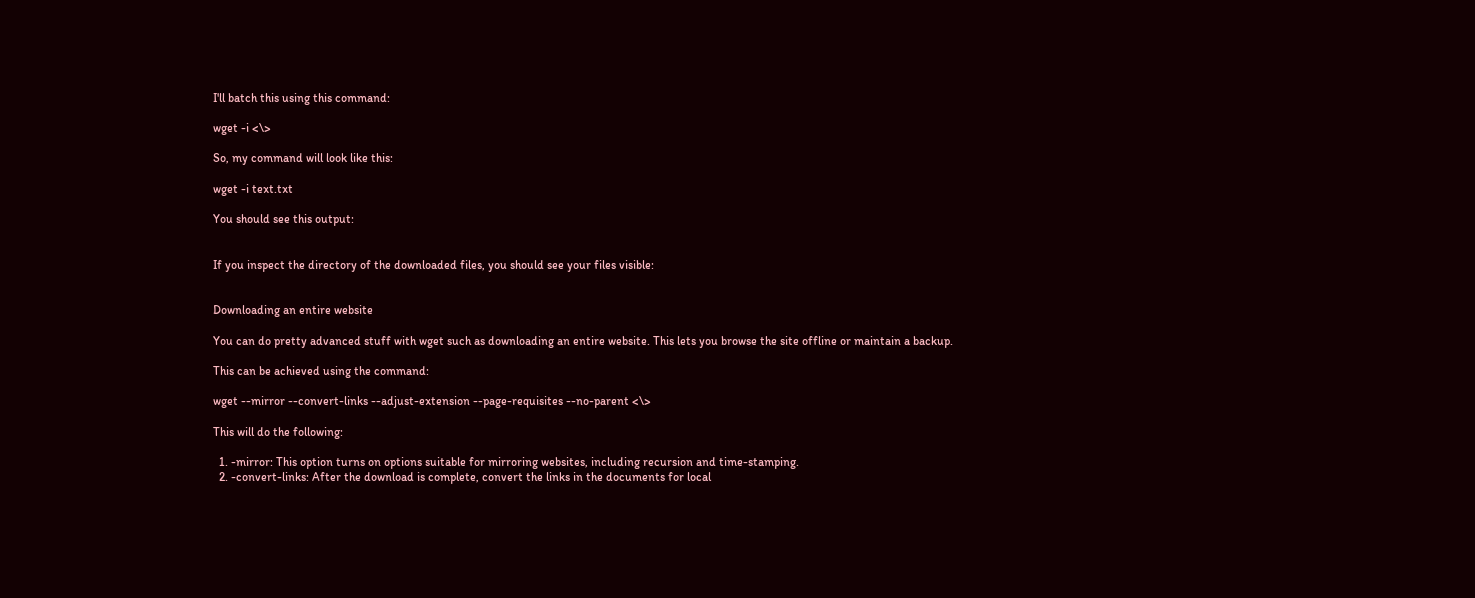I'll batch this using this command:

wget -i <\>

So, my command will look like this:

wget -i text.txt

You should see this output:


If you inspect the directory of the downloaded files, you should see your files visible:


Downloading an entire website

You can do pretty advanced stuff with wget such as downloading an entire website. This lets you browse the site offline or maintain a backup.

This can be achieved using the command:

wget --mirror --convert-links --adjust-extension --page-requisites --no-parent <\>

This will do the following:

  1. -mirror: This option turns on options suitable for mirroring websites, including recursion and time-stamping.
  2. -convert-links: After the download is complete, convert the links in the documents for local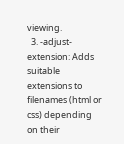viewing.
  3. -adjust-extension: Adds suitable extensions to filenames (html or css) depending on their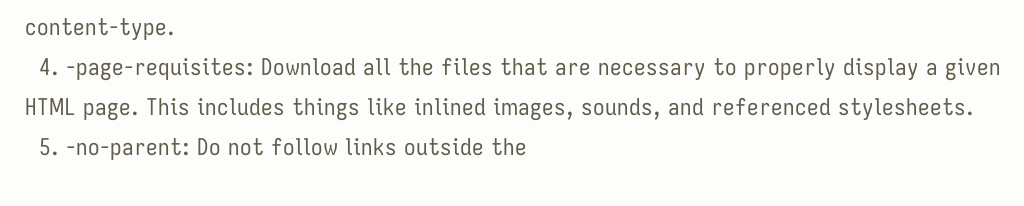content-type.
  4. -page-requisites: Download all the files that are necessary to properly display a given HTML page. This includes things like inlined images, sounds, and referenced stylesheets.
  5. -no-parent: Do not follow links outside the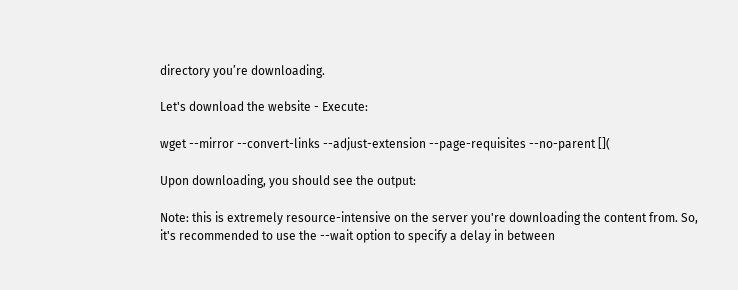directory you’re downloading.

Let's download the website - Execute:

wget --mirror --convert-links --adjust-extension --page-requisites --no-parent [](

Upon downloading, you should see the output:

Note: this is extremely resource-intensive on the server you're downloading the content from. So, it's recommended to use the --wait option to specify a delay in between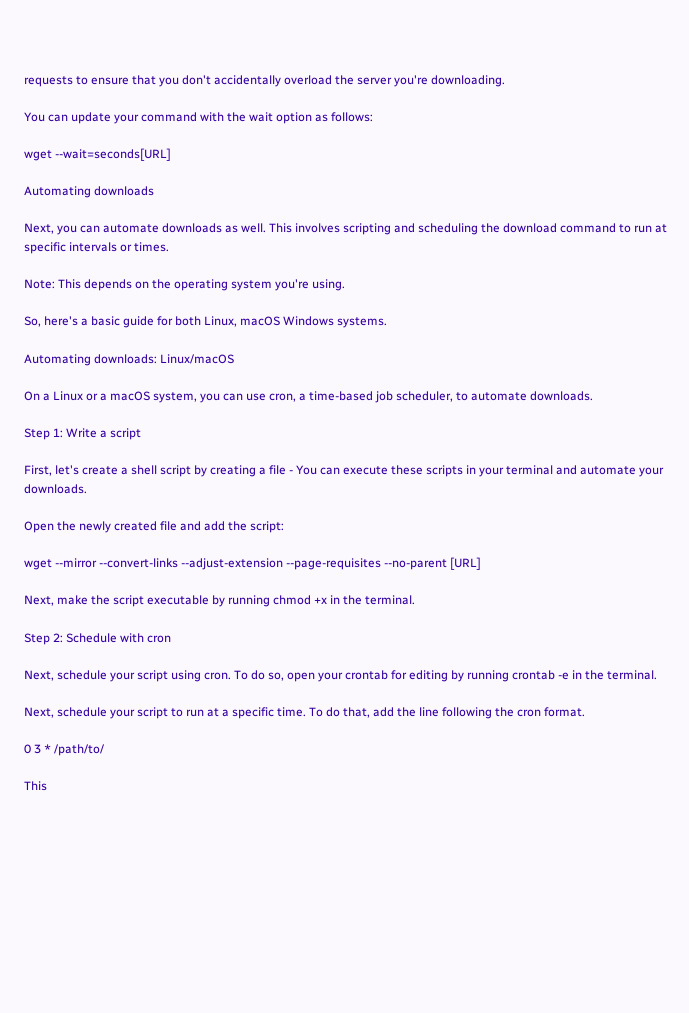requests to ensure that you don't accidentally overload the server you're downloading.

You can update your command with the wait option as follows:

wget --wait=seconds[URL]

Automating downloads

Next, you can automate downloads as well. This involves scripting and scheduling the download command to run at specific intervals or times.

Note: This depends on the operating system you're using.

So, here's a basic guide for both Linux, macOS Windows systems.

Automating downloads: Linux/macOS

On a Linux or a macOS system, you can use cron, a time-based job scheduler, to automate downloads.

Step 1: Write a script

First, let's create a shell script by creating a file - You can execute these scripts in your terminal and automate your downloads.

Open the newly created file and add the script:

wget --mirror --convert-links --adjust-extension --page-requisites --no-parent [URL]

Next, make the script executable by running chmod +x in the terminal.

Step 2: Schedule with cron

Next, schedule your script using cron. To do so, open your crontab for editing by running crontab -e in the terminal.

Next, schedule your script to run at a specific time. To do that, add the line following the cron format.

0 3 * /path/to/

This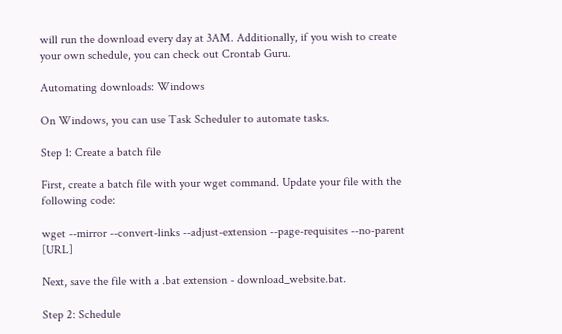will run the download every day at 3AM. Additionally, if you wish to create your own schedule, you can check out Crontab Guru.

Automating downloads: Windows

On Windows, you can use Task Scheduler to automate tasks.

Step 1: Create a batch file

First, create a batch file with your wget command. Update your file with the following code:

wget --mirror --convert-links --adjust-extension --page-requisites --no-parent [URL]

Next, save the file with a .bat extension - download_website.bat.

Step 2: Schedule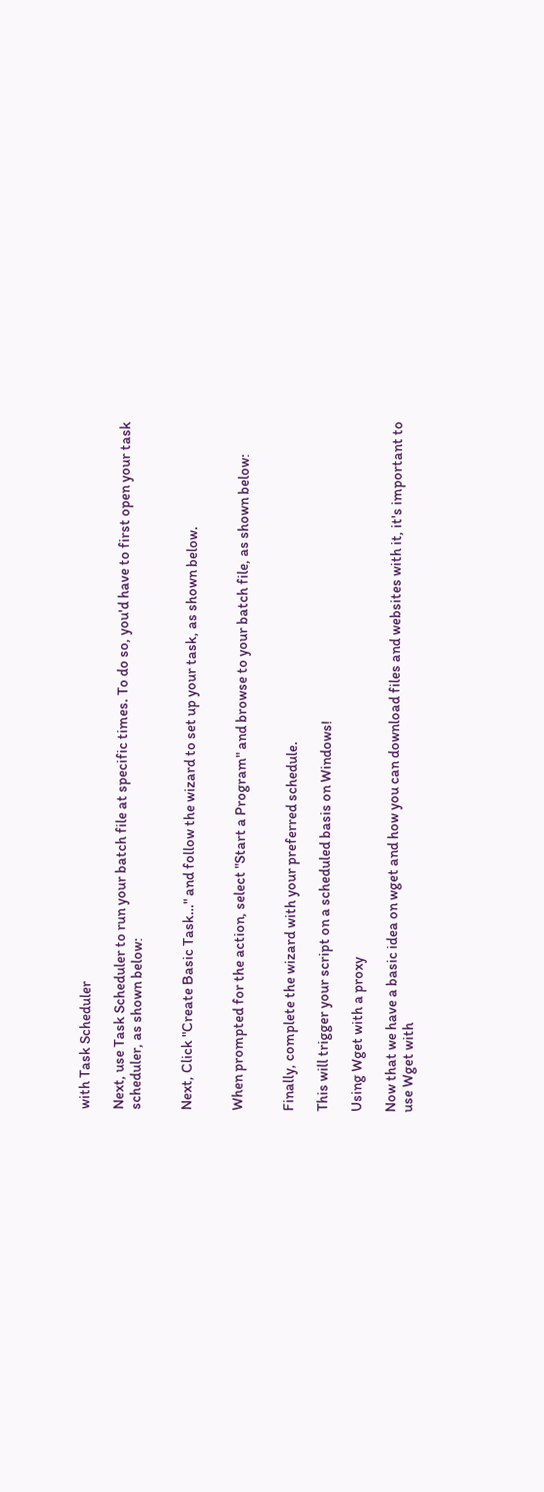with Task Scheduler

Next, use Task Scheduler to run your batch file at specific times. To do so, you'd have to first open your task scheduler, as shown below:


Next, Click "Create Basic Task…" and follow the wizard to set up your task, as shown below.


When prompted for the action, select "Start a Program" and browse to your batch file, as shown below:


Finally, complete the wizard with your preferred schedule.

This will trigger your script on a scheduled basis on Windows!

Using Wget with a proxy

Now that we have a basic idea on wget and how you can download files and websites with it, it's important to use Wget with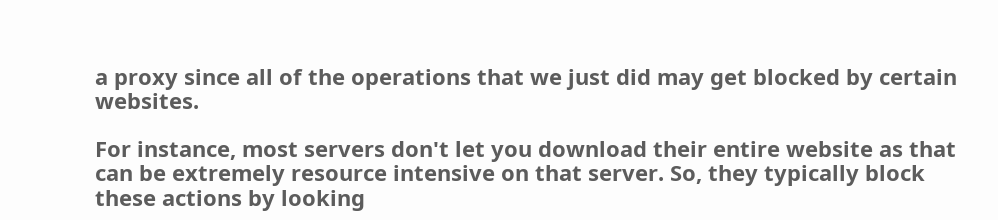a proxy since all of the operations that we just did may get blocked by certain websites.

For instance, most servers don't let you download their entire website as that can be extremely resource intensive on that server. So, they typically block these actions by looking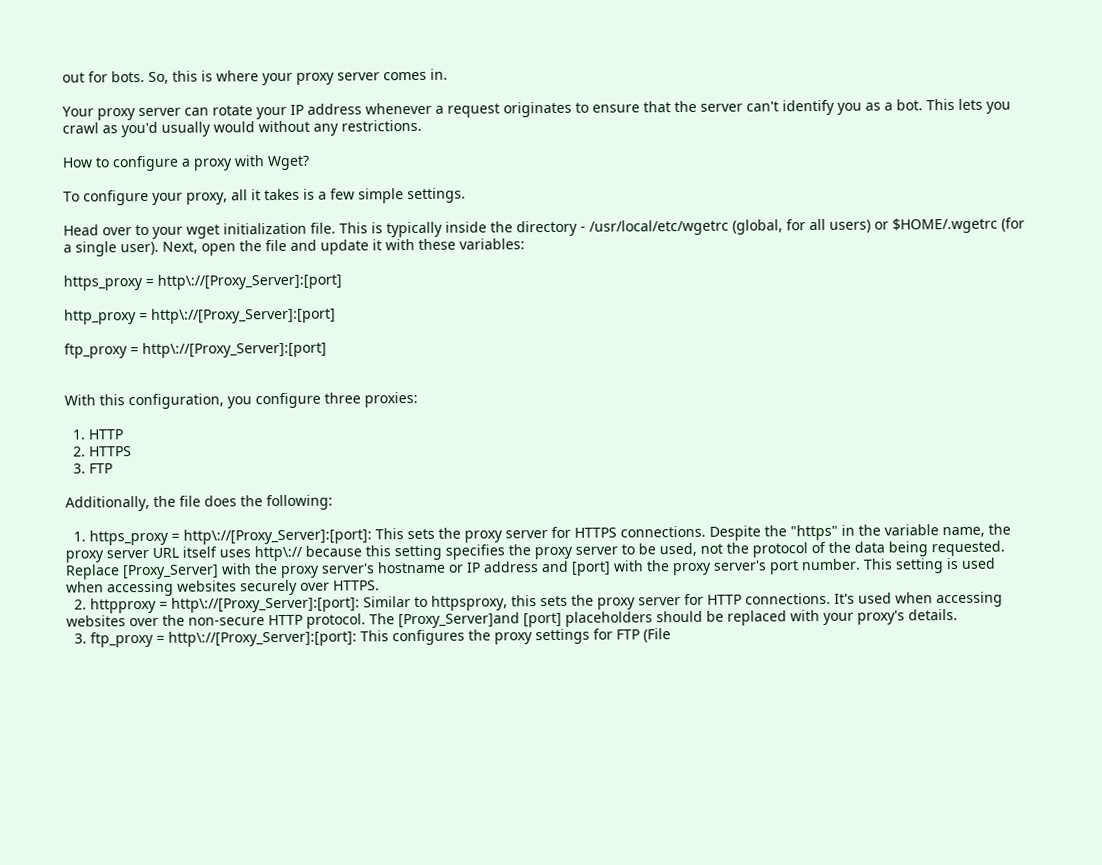out for bots. So, this is where your proxy server comes in.

Your proxy server can rotate your IP address whenever a request originates to ensure that the server can't identify you as a bot. This lets you crawl as you'd usually would without any restrictions.

How to configure a proxy with Wget?

To configure your proxy, all it takes is a few simple settings.

Head over to your wget initialization file. This is typically inside the directory - /usr/local/etc/wgetrc (global, for all users) or $HOME/.wgetrc (for a single user). Next, open the file and update it with these variables:

https_proxy = http\://[Proxy_Server]:[port]

http_proxy = http\://[Proxy_Server]:[port]

ftp_proxy = http\://[Proxy_Server]:[port]


With this configuration, you configure three proxies:

  1. HTTP
  2. HTTPS
  3. FTP

Additionally, the file does the following:

  1. https_proxy = http\://[Proxy_Server]:[port]: This sets the proxy server for HTTPS connections. Despite the "https" in the variable name, the proxy server URL itself uses http\:// because this setting specifies the proxy server to be used, not the protocol of the data being requested. Replace [Proxy_Server] with the proxy server's hostname or IP address and [port] with the proxy server's port number. This setting is used when accessing websites securely over HTTPS.
  2. httpproxy = http\://[Proxy_Server]:[port]: Similar to httpsproxy, this sets the proxy server for HTTP connections. It's used when accessing websites over the non-secure HTTP protocol. The [Proxy_Server]and [port] placeholders should be replaced with your proxy's details.
  3. ftp_proxy = http\://[Proxy_Server]:[port]: This configures the proxy settings for FTP (File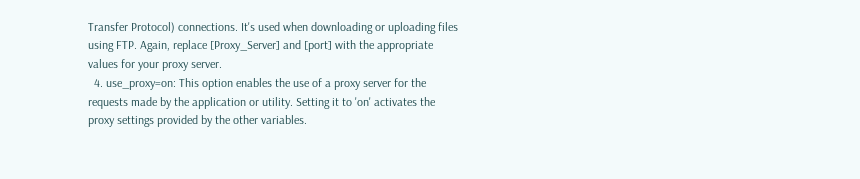Transfer Protocol) connections. It's used when downloading or uploading files using FTP. Again, replace [Proxy_Server] and [port] with the appropriate values for your proxy server.
  4. use_proxy=on: This option enables the use of a proxy server for the requests made by the application or utility. Setting it to 'on' activates the proxy settings provided by the other variables.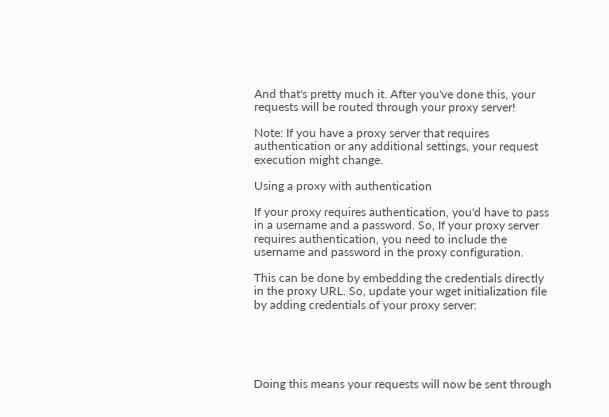And that's pretty much it. After you've done this, your requests will be routed through your proxy server!

Note: If you have a proxy server that requires authentication or any additional settings, your request execution might change.

Using a proxy with authentication

If your proxy requires authentication, you'd have to pass in a username and a password. So, If your proxy server requires authentication, you need to include the username and password in the proxy configuration.

This can be done by embedding the credentials directly in the proxy URL. So, update your wget initialization file by adding credentials of your proxy server:





Doing this means your requests will now be sent through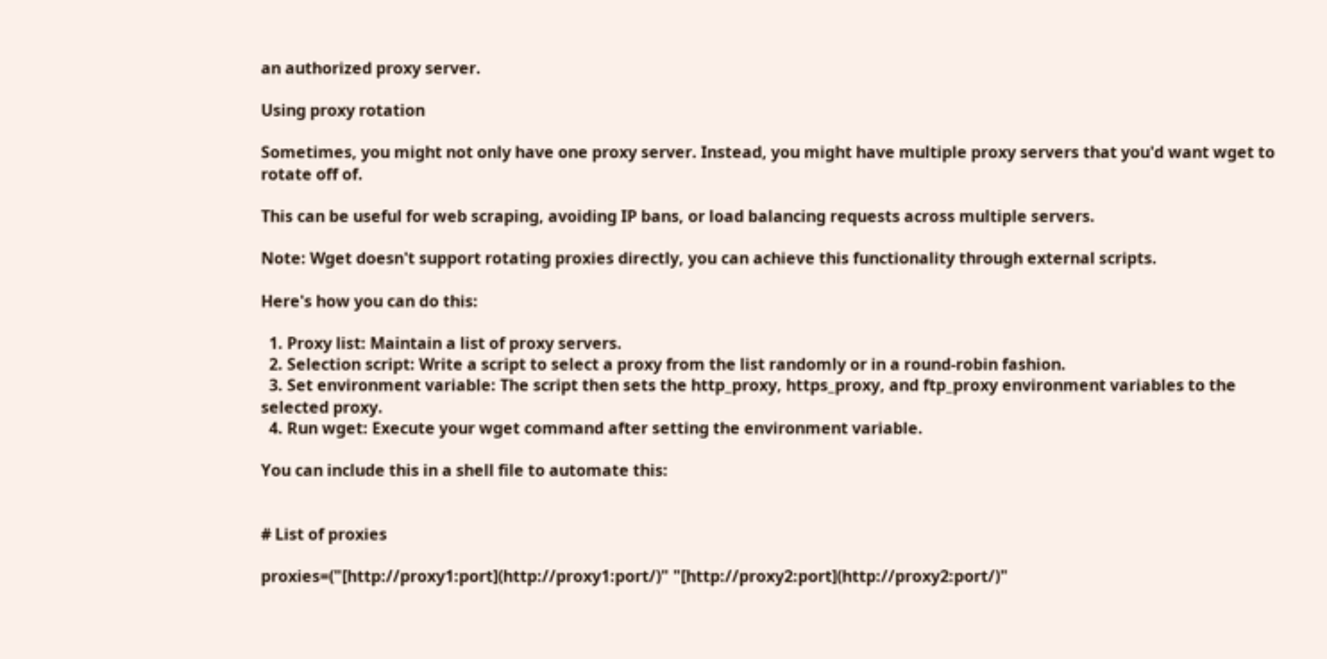an authorized proxy server.

Using proxy rotation

Sometimes, you might not only have one proxy server. Instead, you might have multiple proxy servers that you'd want wget to rotate off of.

This can be useful for web scraping, avoiding IP bans, or load balancing requests across multiple servers.

Note: Wget doesn't support rotating proxies directly, you can achieve this functionality through external scripts.

Here's how you can do this:

  1. Proxy list: Maintain a list of proxy servers.
  2. Selection script: Write a script to select a proxy from the list randomly or in a round-robin fashion.
  3. Set environment variable: The script then sets the http_proxy, https_proxy, and ftp_proxy environment variables to the selected proxy.
  4. Run wget: Execute your wget command after setting the environment variable.

You can include this in a shell file to automate this:


# List of proxies

proxies=("[http://proxy1:port](http://proxy1:port/)" "[http://proxy2:port](http://proxy2:port/)"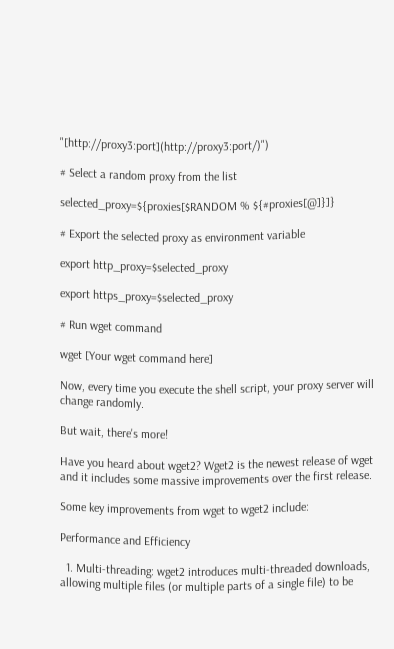"[http://proxy3:port](http://proxy3:port/)")

# Select a random proxy from the list

selected_proxy=${proxies[$RANDOM % ${#proxies[@]}]}

# Export the selected proxy as environment variable

export http_proxy=$selected_proxy

export https_proxy=$selected_proxy

# Run wget command

wget [Your wget command here]

Now, every time you execute the shell script, your proxy server will change randomly.

But wait, there's more!

Have you heard about wget2? Wget2 is the newest release of wget and it includes some massive improvements over the first release.

Some key improvements from wget to wget2 include:

Performance and Efficiency

  1. Multi-threading: wget2 introduces multi-threaded downloads, allowing multiple files (or multiple parts of a single file) to be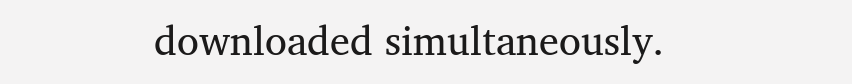downloaded simultaneously.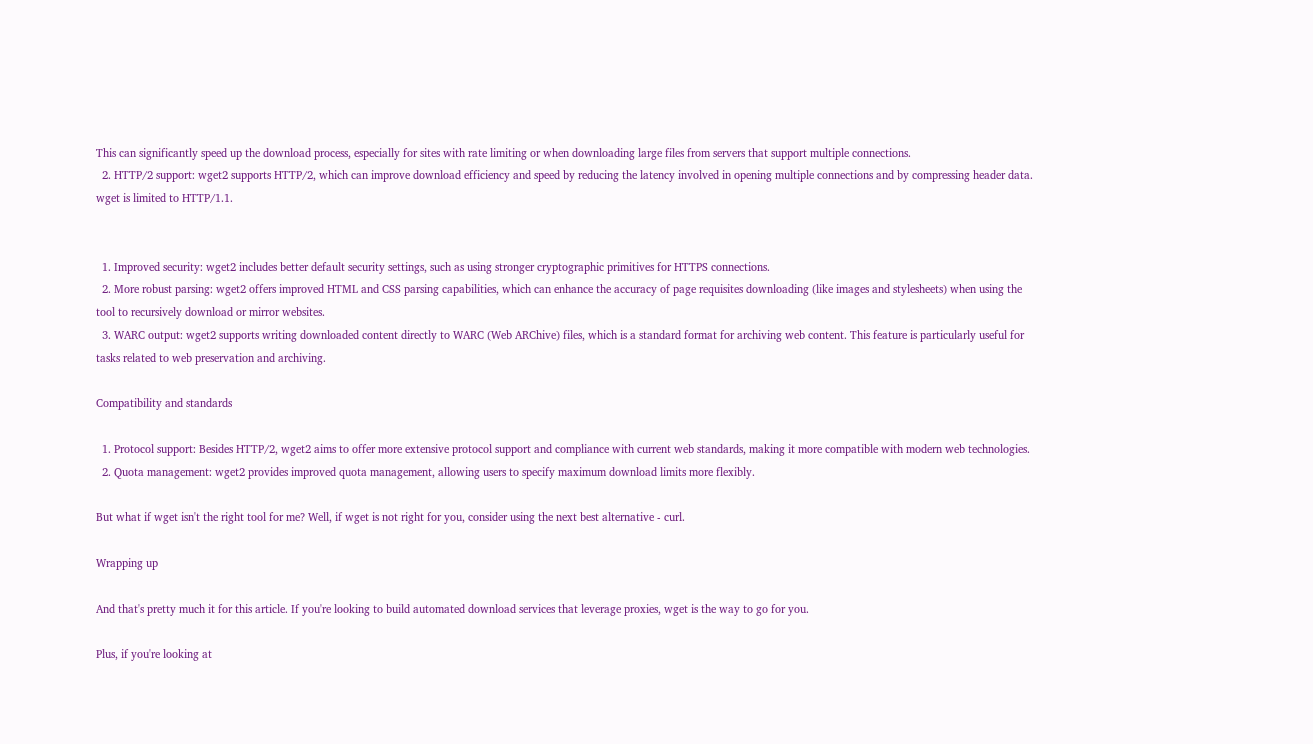This can significantly speed up the download process, especially for sites with rate limiting or when downloading large files from servers that support multiple connections.
  2. HTTP/2 support: wget2 supports HTTP/2, which can improve download efficiency and speed by reducing the latency involved in opening multiple connections and by compressing header data. wget is limited to HTTP/1.1.


  1. Improved security: wget2 includes better default security settings, such as using stronger cryptographic primitives for HTTPS connections.
  2. More robust parsing: wget2 offers improved HTML and CSS parsing capabilities, which can enhance the accuracy of page requisites downloading (like images and stylesheets) when using the tool to recursively download or mirror websites.
  3. WARC output: wget2 supports writing downloaded content directly to WARC (Web ARChive) files, which is a standard format for archiving web content. This feature is particularly useful for tasks related to web preservation and archiving.

Compatibility and standards

  1. Protocol support: Besides HTTP/2, wget2 aims to offer more extensive protocol support and compliance with current web standards, making it more compatible with modern web technologies.
  2. Quota management: wget2 provides improved quota management, allowing users to specify maximum download limits more flexibly.

But what if wget isn't the right tool for me? Well, if wget is not right for you, consider using the next best alternative - curl.

Wrapping up

And that's pretty much it for this article. If you're looking to build automated download services that leverage proxies, wget is the way to go for you.

Plus, if you're looking at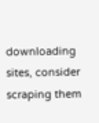downloading sites, consider scraping them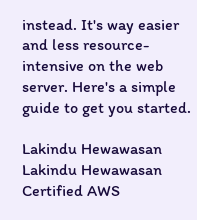instead. It's way easier and less resource-intensive on the web server. Here's a simple guide to get you started.

Lakindu Hewawasan
Lakindu Hewawasan
Certified AWS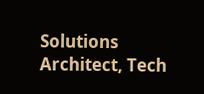Solutions Architect, Tech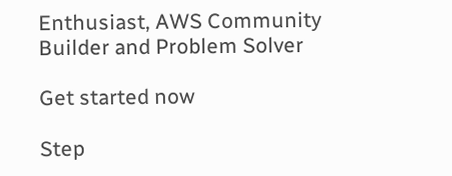Enthusiast, AWS Community Builder and Problem Solver

Get started now

Step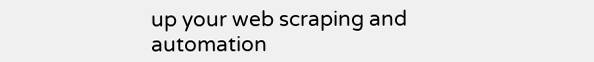up your web scraping and automation